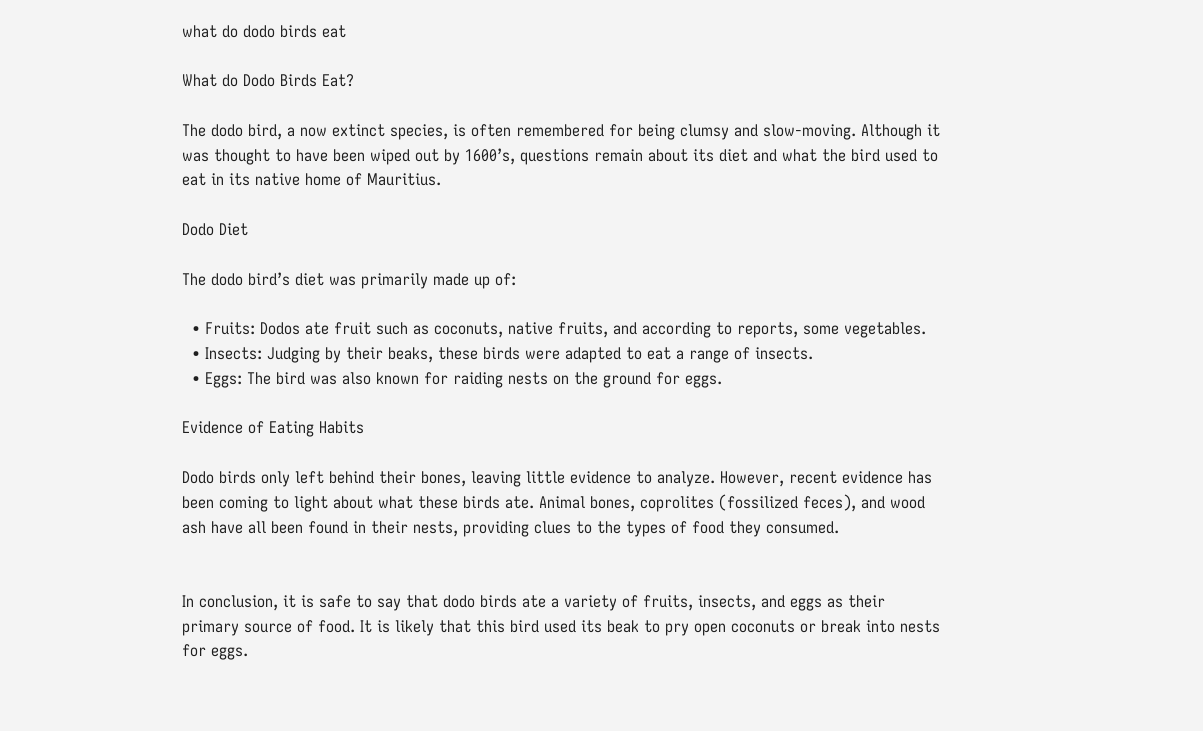what do dodo birds eat

What do Dodo Birds Eat?

The dodo bird, a now extinct species, is often remembered for being clumsy and slow-moving. Although it was thought to have been wiped out by 1600’s, questions remain about its diet and what the bird used to eat in its native home of Mauritius.

Dodo Diet

The dodo bird’s diet was primarily made up of:

  • Fruits: Dodos ate fruit such as coconuts, native fruits, and according to reports, some vegetables.
  • Insects: Judging by their beaks, these birds were adapted to eat a range of insects.
  • Eggs: The bird was also known for raiding nests on the ground for eggs.

Evidence of Eating Habits

Dodo birds only left behind their bones, leaving little evidence to analyze. However, recent evidence has been coming to light about what these birds ate. Animal bones, coprolites (fossilized feces), and wood ash have all been found in their nests, providing clues to the types of food they consumed.


In conclusion, it is safe to say that dodo birds ate a variety of fruits, insects, and eggs as their primary source of food. It is likely that this bird used its beak to pry open coconuts or break into nests for eggs.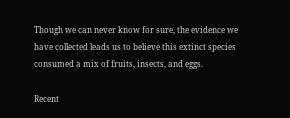Though we can never know for sure, the evidence we have collected leads us to believe this extinct species consumed a mix of fruits, insects, and eggs.

Recent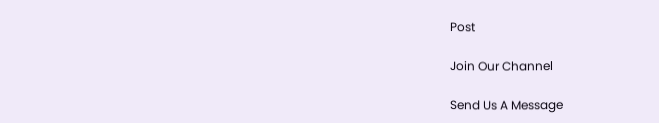Post

Join Our Channel

Send Us A Message